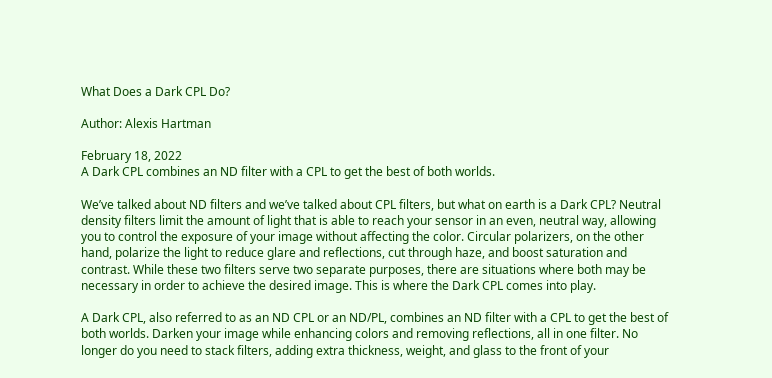What Does a Dark CPL Do?

Author: Alexis Hartman

February 18, 2022
A Dark CPL combines an ND filter with a CPL to get the best of both worlds.

We’ve talked about ND filters and we’ve talked about CPL filters, but what on earth is a Dark CPL? Neutral density filters limit the amount of light that is able to reach your sensor in an even, neutral way, allowing you to control the exposure of your image without affecting the color. Circular polarizers, on the other hand, polarize the light to reduce glare and reflections, cut through haze, and boost saturation and contrast. While these two filters serve two separate purposes, there are situations where both may be necessary in order to achieve the desired image. This is where the Dark CPL comes into play.

A Dark CPL, also referred to as an ND CPL or an ND/PL, combines an ND filter with a CPL to get the best of both worlds. Darken your image while enhancing colors and removing reflections, all in one filter. No longer do you need to stack filters, adding extra thickness, weight, and glass to the front of your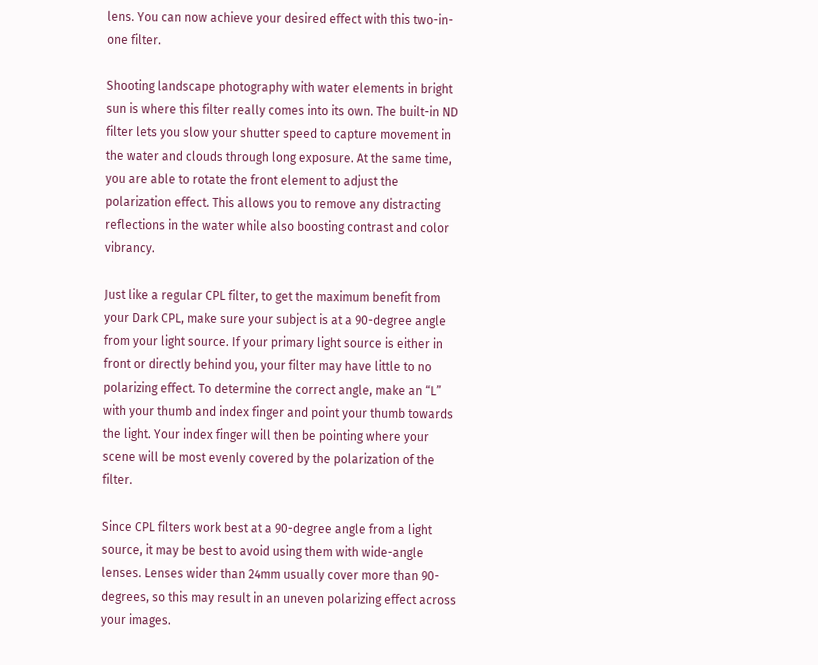lens. You can now achieve your desired effect with this two-in-one filter.

Shooting landscape photography with water elements in bright sun is where this filter really comes into its own. The built-in ND filter lets you slow your shutter speed to capture movement in the water and clouds through long exposure. At the same time, you are able to rotate the front element to adjust the polarization effect. This allows you to remove any distracting reflections in the water while also boosting contrast and color vibrancy.

Just like a regular CPL filter, to get the maximum benefit from your Dark CPL, make sure your subject is at a 90-degree angle from your light source. If your primary light source is either in front or directly behind you, your filter may have little to no polarizing effect. To determine the correct angle, make an “L” with your thumb and index finger and point your thumb towards the light. Your index finger will then be pointing where your scene will be most evenly covered by the polarization of the filter.

Since CPL filters work best at a 90-degree angle from a light source, it may be best to avoid using them with wide-angle lenses. Lenses wider than 24mm usually cover more than 90-degrees, so this may result in an uneven polarizing effect across your images.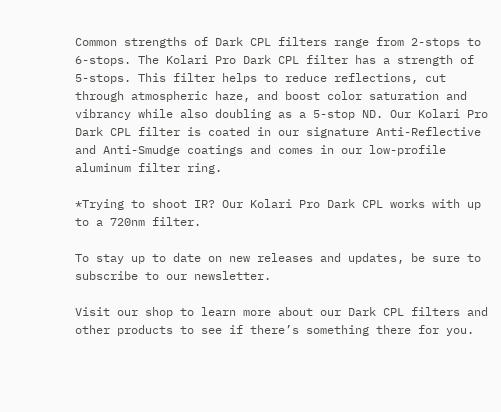Common strengths of Dark CPL filters range from 2-stops to 6-stops. The Kolari Pro Dark CPL filter has a strength of 5-stops. This filter helps to reduce reflections, cut through atmospheric haze, and boost color saturation and vibrancy while also doubling as a 5-stop ND. Our Kolari Pro Dark CPL filter is coated in our signature Anti-Reflective and Anti-Smudge coatings and comes in our low-profile aluminum filter ring.

*Trying to shoot IR? Our Kolari Pro Dark CPL works with up to a 720nm filter.

To stay up to date on new releases and updates, be sure to subscribe to our newsletter.

Visit our shop to learn more about our Dark CPL filters and other products to see if there’s something there for you.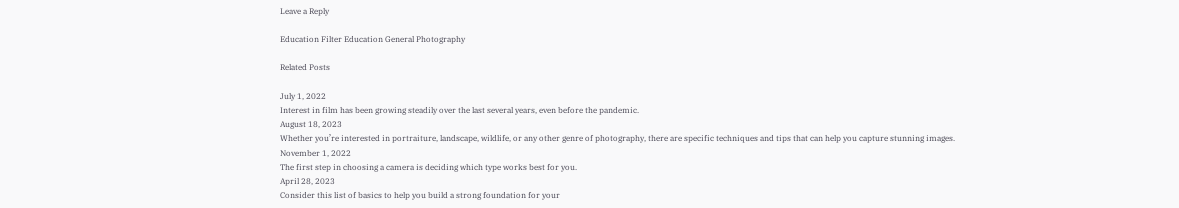Leave a Reply

Education Filter Education General Photography

Related Posts

July 1, 2022
Interest in film has been growing steadily over the last several years, even before the pandemic.
August 18, 2023
Whether you’re interested in portraiture, landscape, wildlife, or any other genre of photography, there are specific techniques and tips that can help you capture stunning images.
November 1, 2022
The first step in choosing a camera is deciding which type works best for you.
April 28, 2023
Consider this list of basics to help you build a strong foundation for your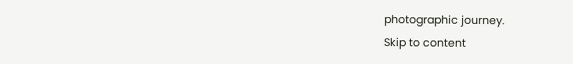photographic journey.
Skip to content